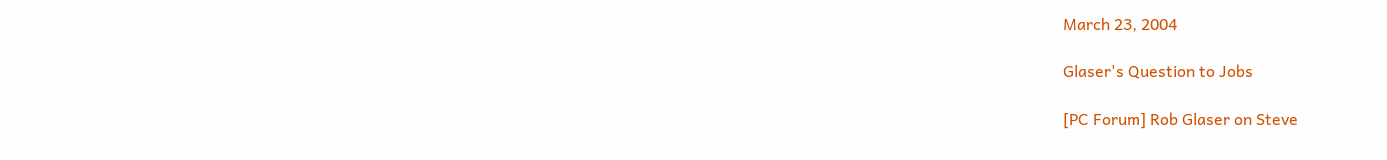March 23, 2004

Glaser's Question to Jobs

[PC Forum] Rob Glaser on Steve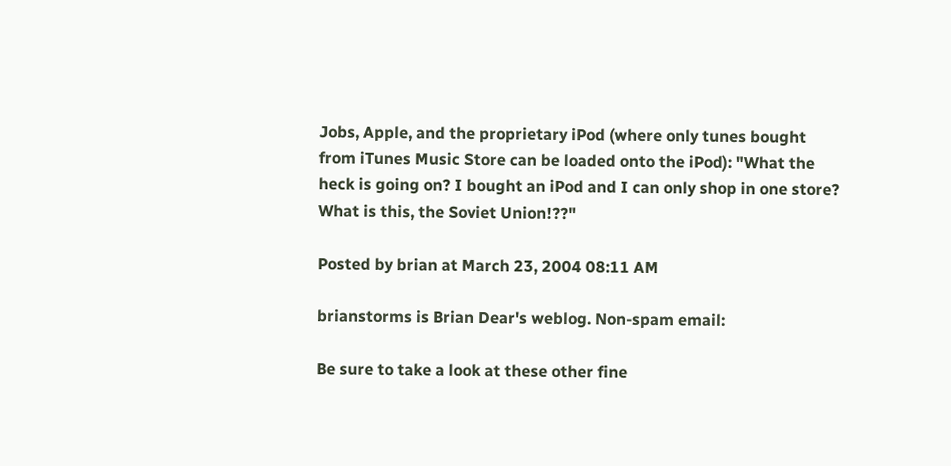Jobs, Apple, and the proprietary iPod (where only tunes bought from iTunes Music Store can be loaded onto the iPod): "What the heck is going on? I bought an iPod and I can only shop in one store? What is this, the Soviet Union!??"

Posted by brian at March 23, 2004 08:11 AM

brianstorms is Brian Dear's weblog. Non-spam email:

Be sure to take a look at these other fine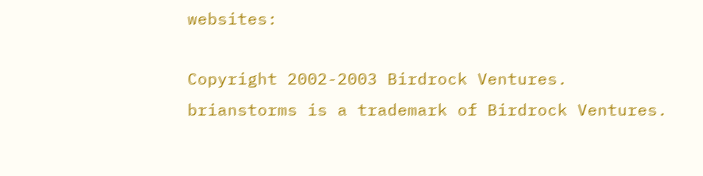websites:

Copyright 2002-2003 Birdrock Ventures. brianstorms is a trademark of Birdrock Ventures.